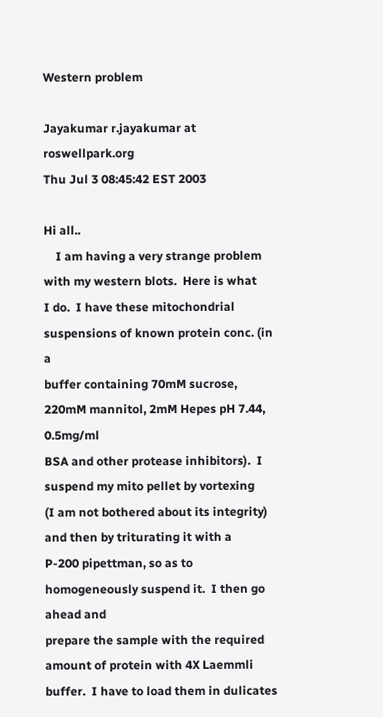Western problem

Jayakumar r.jayakumar at roswellpark.org
Thu Jul 3 08:45:42 EST 2003

Hi all..
    I am having a very strange problem with my western blots.  Here is what
I do.  I have these mitochondrial suspensions of known protein conc. (in a
buffer containing 70mM sucrose, 220mM mannitol, 2mM Hepes pH 7.44, 0.5mg/ml
BSA and other protease inhibitors).  I suspend my mito pellet by vortexing
(I am not bothered about its integrity) and then by triturating it with a
P-200 pipettman, so as to homogeneously suspend it.  I then go ahead and
prepare the sample with the required amount of protein with 4X Laemmli
buffer.  I have to load them in dulicates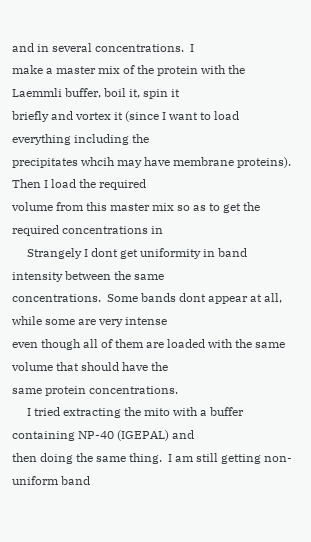and in several concentrations.  I
make a master mix of the protein with the Laemmli buffer, boil it, spin it
briefly and vortex it (since I want to load everything including the
precipitates whcih may have membrane proteins).  Then I load the required
volume from this master mix so as to get the required concentrations in
     Strangely I dont get uniformity in band intensity between the same
concentrations.  Some bands dont appear at all, while some are very intense
even though all of them are loaded with the same volume that should have the
same protein concentrations.
     I tried extracting the mito with a buffer containing NP-40 (IGEPAL) and
then doing the same thing.  I am still getting non-uniform band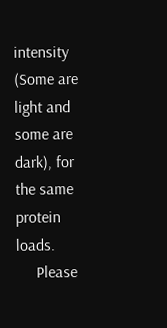intensity
(Some are light and some are dark), for the same protein loads.
     Please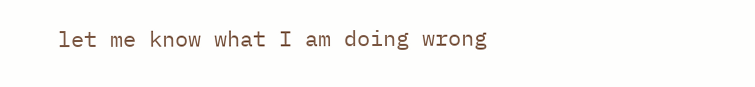let me know what I am doing wrong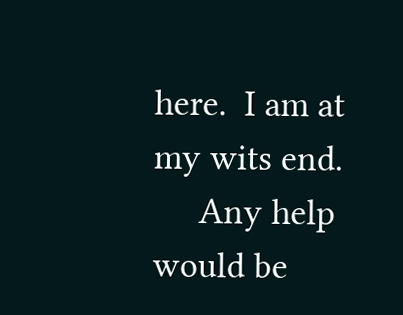here.  I am at my wits end.
     Any help would be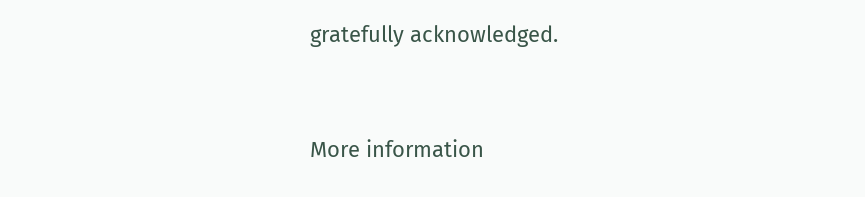gratefully acknowledged.


More information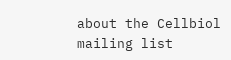about the Cellbiol mailing list